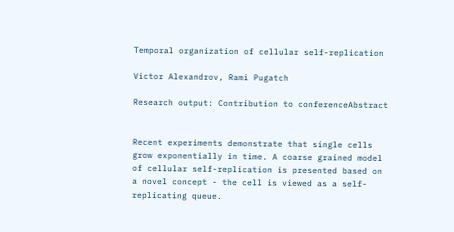Temporal organization of cellular self-replication

Victor Alexandrov, Rami Pugatch

Research output: Contribution to conferenceAbstract


Recent experiments demonstrate that single cells grow exponentially in time. A coarse grained model of cellular self-replication is presented based on a novel concept - the cell is viewed as a self-replicating queue.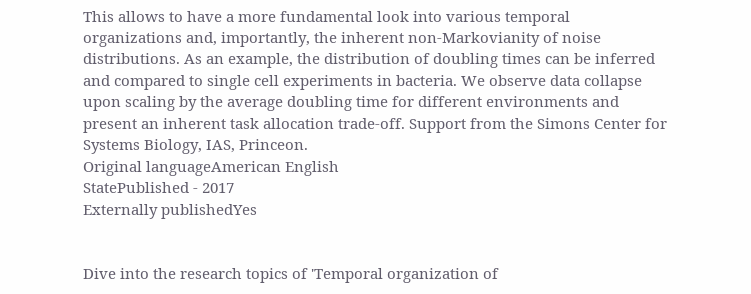This allows to have a more fundamental look into various temporal organizations and, importantly, the inherent non-Markovianity of noise distributions. As an example, the distribution of doubling times can be inferred and compared to single cell experiments in bacteria. We observe data collapse upon scaling by the average doubling time for different environments and present an inherent task allocation trade-off. Support from the Simons Center for Systems Biology, IAS, Princeon.
Original languageAmerican English
StatePublished - 2017
Externally publishedYes


Dive into the research topics of 'Temporal organization of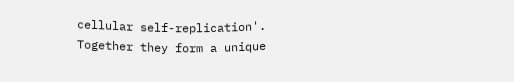cellular self-replication'. Together they form a unique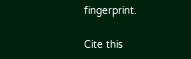fingerprint.

Cite this